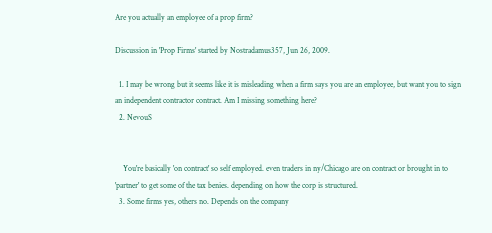Are you actually an employee of a prop firm?

Discussion in 'Prop Firms' started by Nostradamus357, Jun 26, 2009.

  1. I may be wrong but it seems like it is misleading when a firm says you are an employee, but want you to sign an independent contractor contract. Am I missing something here?
  2. NevouS


    You're basically 'on contract' so self employed. even traders in ny/Chicago are on contract or brought in to 'partner' to get some of the tax benies. depending on how the corp is structured.
  3. Some firms yes, others no. Depends on the company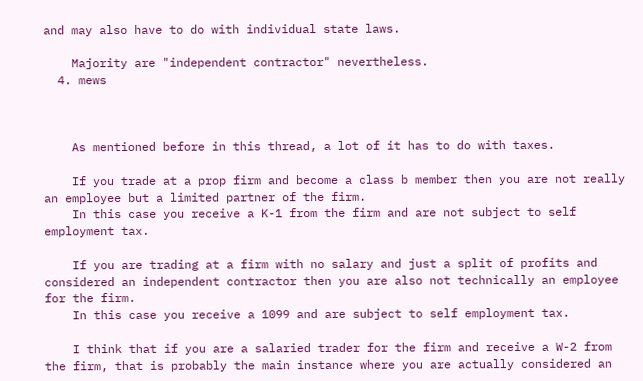and may also have to do with individual state laws.

    Majority are "independent contractor" nevertheless.
  4. mews



    As mentioned before in this thread, a lot of it has to do with taxes.

    If you trade at a prop firm and become a class b member then you are not really an employee but a limited partner of the firm.
    In this case you receive a K-1 from the firm and are not subject to self employment tax.

    If you are trading at a firm with no salary and just a split of profits and considered an independent contractor then you are also not technically an employee for the firm.
    In this case you receive a 1099 and are subject to self employment tax.

    I think that if you are a salaried trader for the firm and receive a W-2 from the firm, that is probably the main instance where you are actually considered an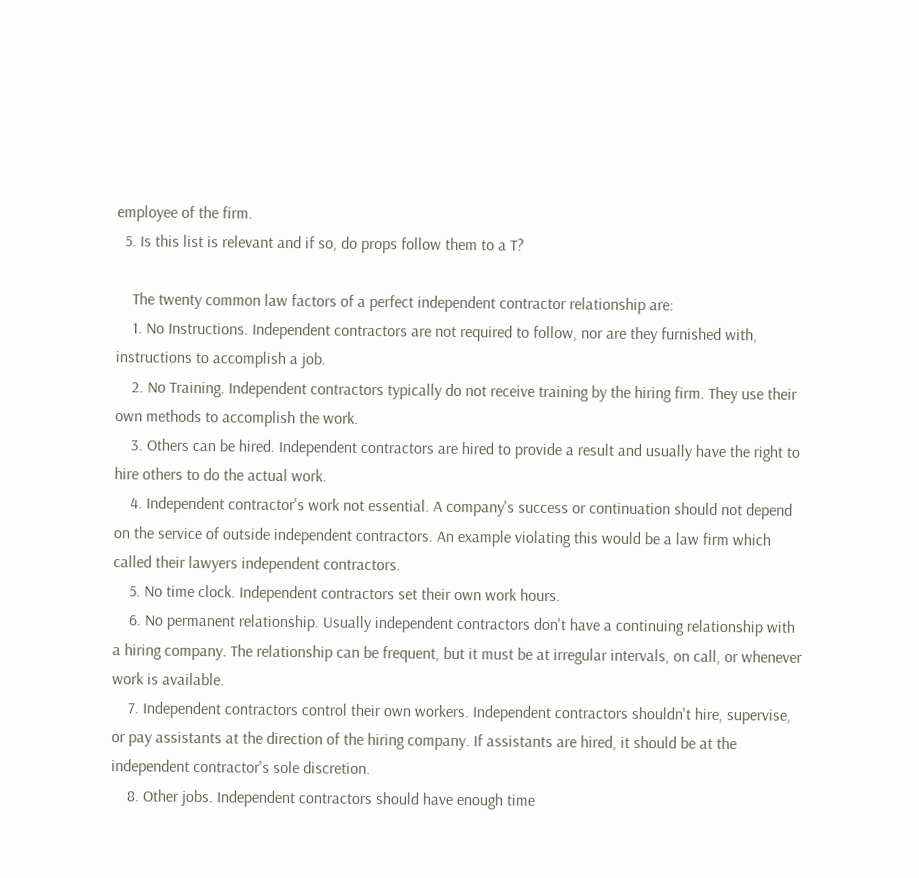employee of the firm.
  5. Is this list is relevant and if so, do props follow them to a T?

    The twenty common law factors of a perfect independent contractor relationship are:
    1. No Instructions. Independent contractors are not required to follow, nor are they furnished with, instructions to accomplish a job.
    2. No Training. Independent contractors typically do not receive training by the hiring firm. They use their own methods to accomplish the work.
    3. Others can be hired. Independent contractors are hired to provide a result and usually have the right to hire others to do the actual work.
    4. Independent contractor's work not essential. A company's success or continuation should not depend on the service of outside independent contractors. An example violating this would be a law firm which called their lawyers independent contractors.
    5. No time clock. Independent contractors set their own work hours.
    6. No permanent relationship. Usually independent contractors don't have a continuing relationship with a hiring company. The relationship can be frequent, but it must be at irregular intervals, on call, or whenever work is available.
    7. Independent contractors control their own workers. Independent contractors shouldn't hire, supervise, or pay assistants at the direction of the hiring company. If assistants are hired, it should be at the independent contractor's sole discretion.
    8. Other jobs. Independent contractors should have enough time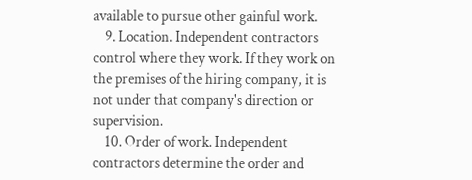available to pursue other gainful work.
    9. Location. Independent contractors control where they work. If they work on the premises of the hiring company, it is not under that company's direction or supervision.
    10. Order of work. Independent contractors determine the order and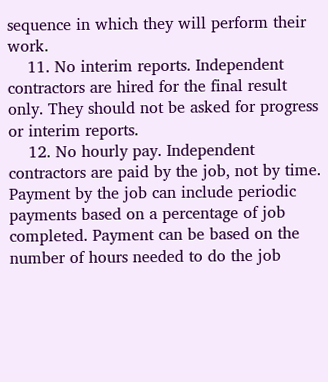sequence in which they will perform their work.
    11. No interim reports. Independent contractors are hired for the final result only. They should not be asked for progress or interim reports.
    12. No hourly pay. Independent contractors are paid by the job, not by time. Payment by the job can include periodic payments based on a percentage of job completed. Payment can be based on the number of hours needed to do the job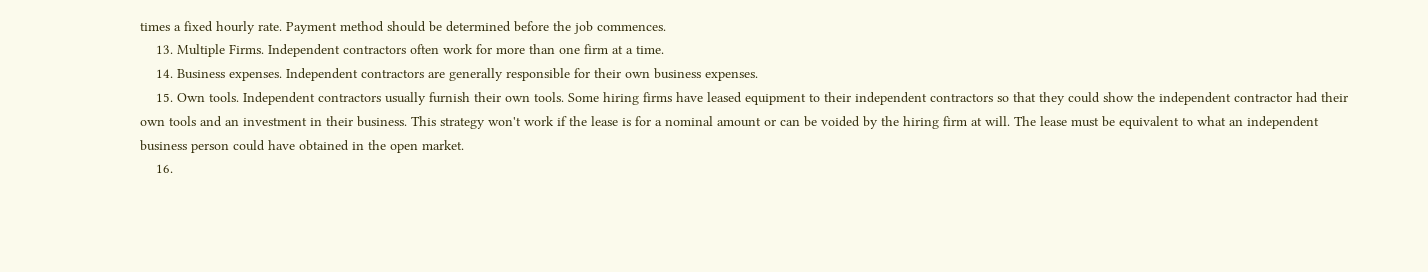times a fixed hourly rate. Payment method should be determined before the job commences.
    13. Multiple Firms. Independent contractors often work for more than one firm at a time.
    14. Business expenses. Independent contractors are generally responsible for their own business expenses.
    15. Own tools. Independent contractors usually furnish their own tools. Some hiring firms have leased equipment to their independent contractors so that they could show the independent contractor had their own tools and an investment in their business. This strategy won't work if the lease is for a nominal amount or can be voided by the hiring firm at will. The lease must be equivalent to what an independent business person could have obtained in the open market.
    16.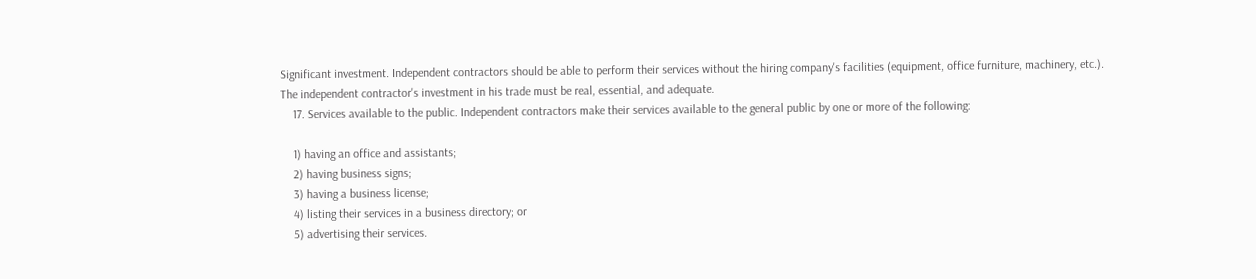Significant investment. Independent contractors should be able to perform their services without the hiring company's facilities (equipment, office furniture, machinery, etc.). The independent contractor's investment in his trade must be real, essential, and adequate.
    17. Services available to the public. Independent contractors make their services available to the general public by one or more of the following:

    1) having an office and assistants;
    2) having business signs;
    3) having a business license;
    4) listing their services in a business directory; or
    5) advertising their services.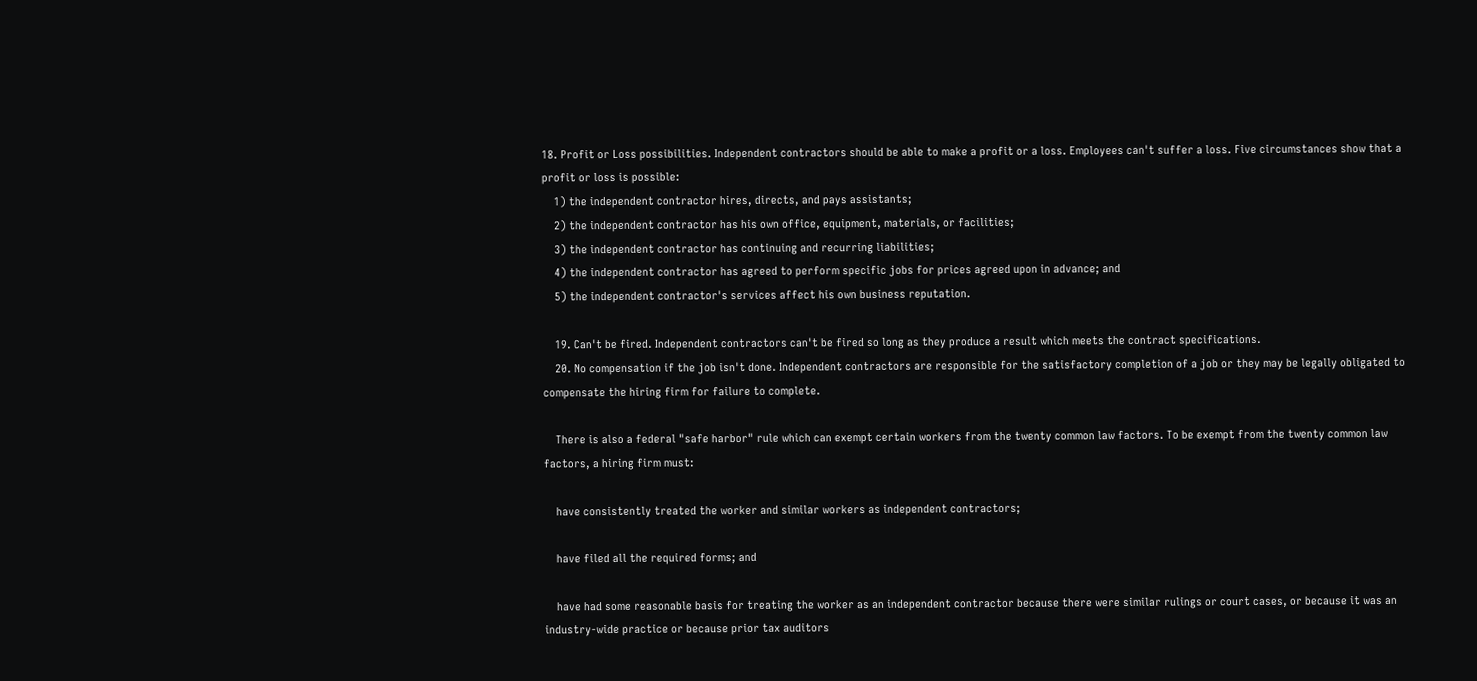18. Profit or Loss possibilities. Independent contractors should be able to make a profit or a loss. Employees can't suffer a loss. Five circumstances show that a profit or loss is possible:
    1) the independent contractor hires, directs, and pays assistants;
    2) the independent contractor has his own office, equipment, materials, or facilities;
    3) the independent contractor has continuing and recurring liabilities;
    4) the independent contractor has agreed to perform specific jobs for prices agreed upon in advance; and
    5) the independent contractor's services affect his own business reputation.

    19. Can't be fired. Independent contractors can't be fired so long as they produce a result which meets the contract specifications.
    20. No compensation if the job isn't done. Independent contractors are responsible for the satisfactory completion of a job or they may be legally obligated to compensate the hiring firm for failure to complete.

    There is also a federal "safe harbor" rule which can exempt certain workers from the twenty common law factors. To be exempt from the twenty common law factors, a hiring firm must:

    have consistently treated the worker and similar workers as independent contractors;

    have filed all the required forms; and

    have had some reasonable basis for treating the worker as an independent contractor because there were similar rulings or court cases, or because it was an industry-wide practice or because prior tax auditors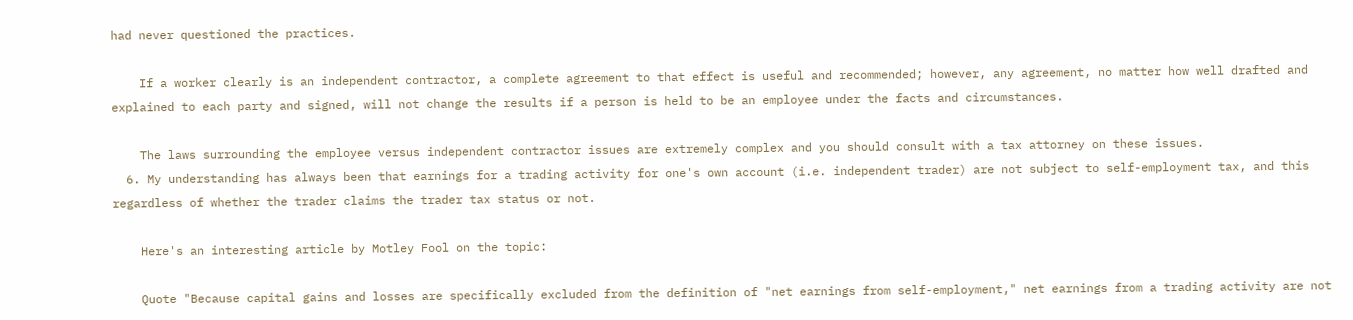had never questioned the practices.

    If a worker clearly is an independent contractor, a complete agreement to that effect is useful and recommended; however, any agreement, no matter how well drafted and explained to each party and signed, will not change the results if a person is held to be an employee under the facts and circumstances.

    The laws surrounding the employee versus independent contractor issues are extremely complex and you should consult with a tax attorney on these issues.
  6. My understanding has always been that earnings for a trading activity for one's own account (i.e. independent trader) are not subject to self-employment tax, and this regardless of whether the trader claims the trader tax status or not.

    Here's an interesting article by Motley Fool on the topic:

    Quote "Because capital gains and losses are specifically excluded from the definition of "net earnings from self-employment," net earnings from a trading activity are not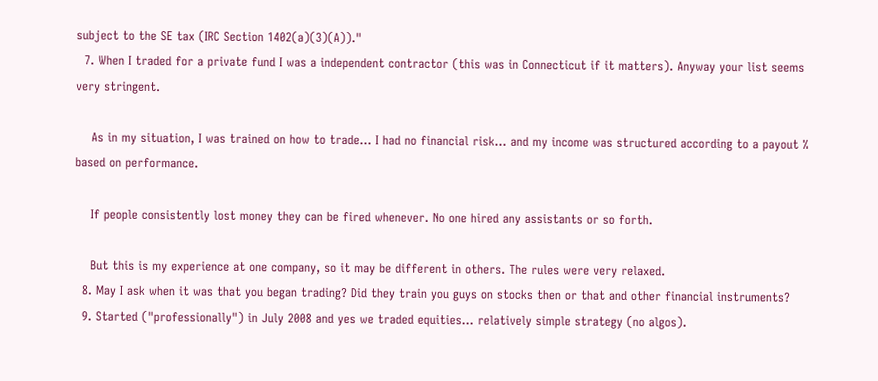subject to the SE tax (IRC Section 1402(a)(3)(A))."
  7. When I traded for a private fund I was a independent contractor (this was in Connecticut if it matters). Anyway your list seems very stringent.

    As in my situation, I was trained on how to trade... I had no financial risk... and my income was structured according to a payout % based on performance.

    If people consistently lost money they can be fired whenever. No one hired any assistants or so forth.

    But this is my experience at one company, so it may be different in others. The rules were very relaxed.
  8. May I ask when it was that you began trading? Did they train you guys on stocks then or that and other financial instruments?
  9. Started ("professionally") in July 2008 and yes we traded equities... relatively simple strategy (no algos).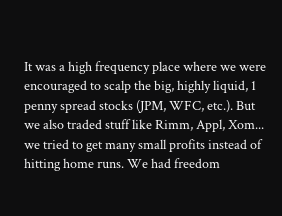It was a high frequency place where we were encouraged to scalp the big, highly liquid, 1 penny spread stocks (JPM, WFC, etc.). But we also traded stuff like Rimm, Appl, Xom... we tried to get many small profits instead of hitting home runs. We had freedom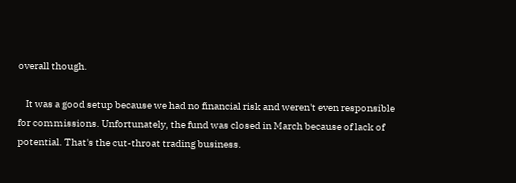overall though.

    It was a good setup because we had no financial risk and weren't even responsible for commissions. Unfortunately, the fund was closed in March because of lack of potential. That's the cut-throat trading business.